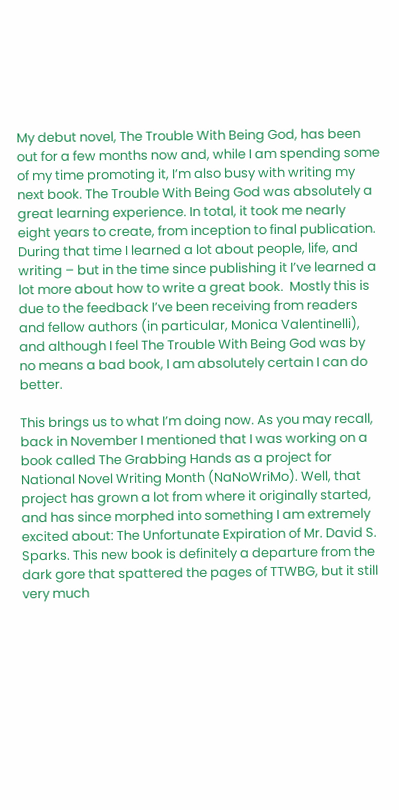My debut novel, The Trouble With Being God, has been out for a few months now and, while I am spending some of my time promoting it, I’m also busy with writing my next book. The Trouble With Being God was absolutely a great learning experience. In total, it took me nearly eight years to create, from inception to final publication. During that time I learned a lot about people, life, and writing – but in the time since publishing it I’ve learned a lot more about how to write a great book.  Mostly this is due to the feedback I’ve been receiving from readers and fellow authors (in particular, Monica Valentinelli), and although I feel The Trouble With Being God was by no means a bad book, I am absolutely certain I can do better.

This brings us to what I’m doing now. As you may recall, back in November I mentioned that I was working on a book called The Grabbing Hands as a project for National Novel Writing Month (NaNoWriMo). Well, that project has grown a lot from where it originally started, and has since morphed into something I am extremely excited about: The Unfortunate Expiration of Mr. David S. Sparks. This new book is definitely a departure from the dark gore that spattered the pages of TTWBG, but it still very much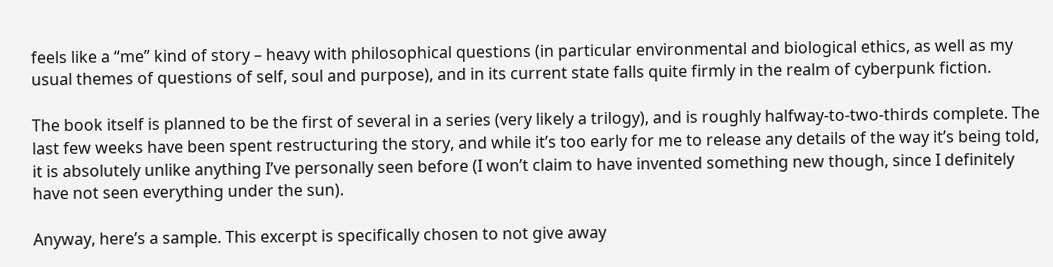feels like a “me” kind of story – heavy with philosophical questions (in particular environmental and biological ethics, as well as my usual themes of questions of self, soul and purpose), and in its current state falls quite firmly in the realm of cyberpunk fiction.

The book itself is planned to be the first of several in a series (very likely a trilogy), and is roughly halfway-to-two-thirds complete. The last few weeks have been spent restructuring the story, and while it’s too early for me to release any details of the way it’s being told, it is absolutely unlike anything I’ve personally seen before (I won’t claim to have invented something new though, since I definitely have not seen everything under the sun).

Anyway, here’s a sample. This excerpt is specifically chosen to not give away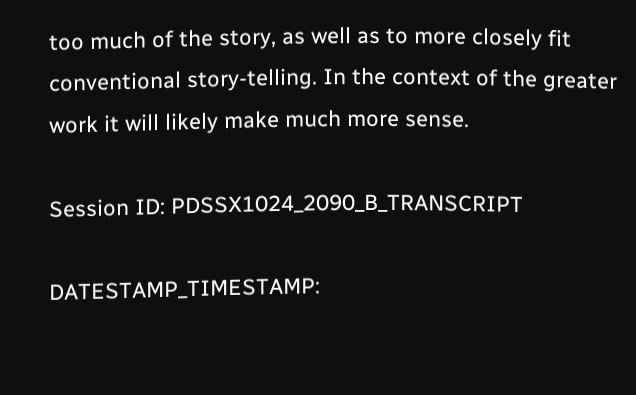too much of the story, as well as to more closely fit conventional story-telling. In the context of the greater work it will likely make much more sense.

Session ID: PDSSX1024_2090_B_TRANSCRIPT

DATESTAMP_TIMESTAMP: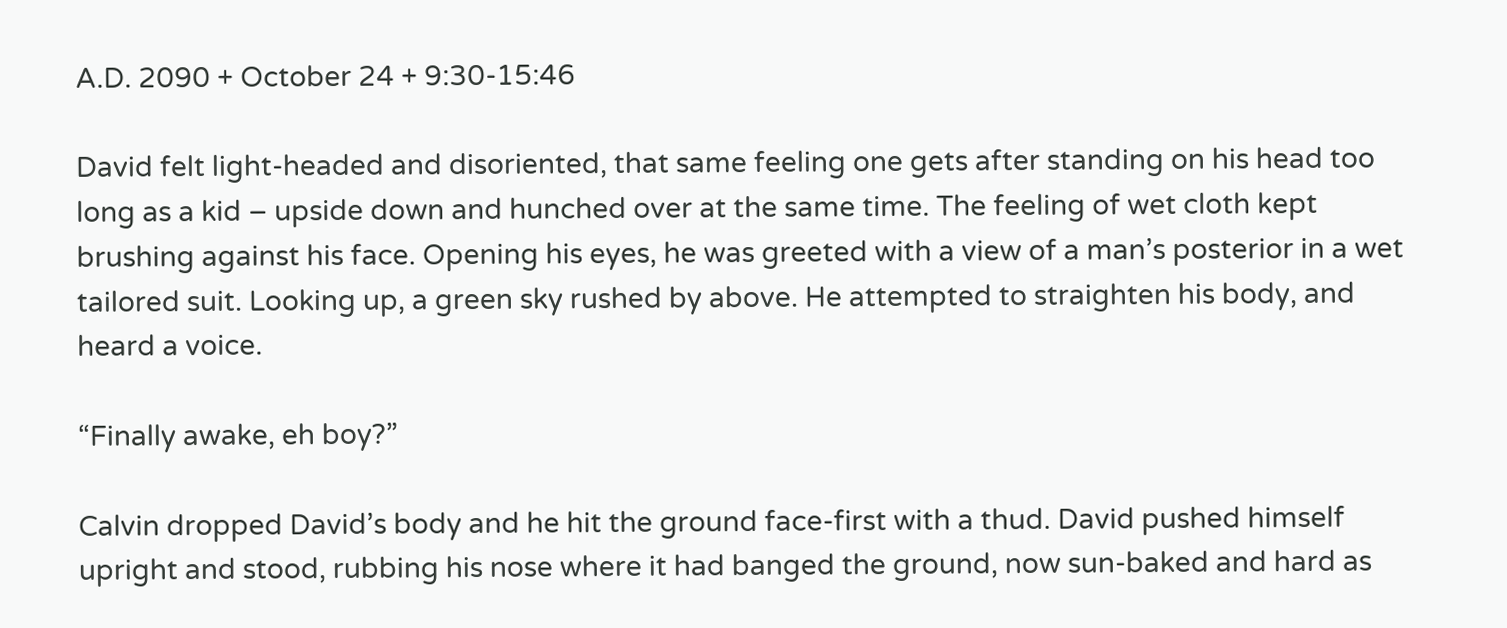A.D. 2090 + October 24 + 9:30-15:46

David felt light-headed and disoriented, that same feeling one gets after standing on his head too long as a kid – upside down and hunched over at the same time. The feeling of wet cloth kept brushing against his face. Opening his eyes, he was greeted with a view of a man’s posterior in a wet tailored suit. Looking up, a green sky rushed by above. He attempted to straighten his body, and heard a voice.

“Finally awake, eh boy?”

Calvin dropped David’s body and he hit the ground face-first with a thud. David pushed himself upright and stood, rubbing his nose where it had banged the ground, now sun-baked and hard as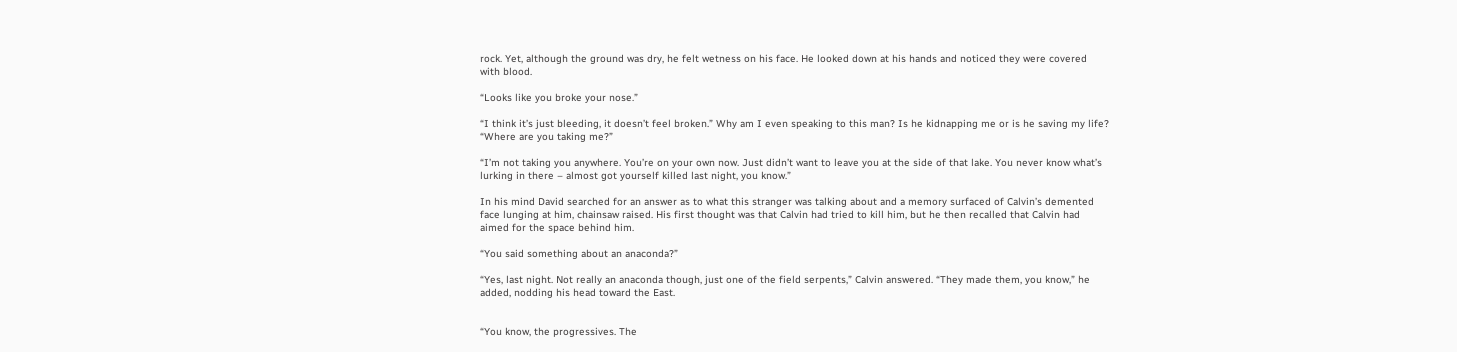rock. Yet, although the ground was dry, he felt wetness on his face. He looked down at his hands and noticed they were covered with blood.

“Looks like you broke your nose.”

“I think it’s just bleeding, it doesn’t feel broken.” Why am I even speaking to this man? Is he kidnapping me or is he saving my life? “Where are you taking me?”

“I’m not taking you anywhere. You’re on your own now. Just didn’t want to leave you at the side of that lake. You never know what’s lurking in there – almost got yourself killed last night, you know.”

In his mind David searched for an answer as to what this stranger was talking about and a memory surfaced of Calvin’s demented face lunging at him, chainsaw raised. His first thought was that Calvin had tried to kill him, but he then recalled that Calvin had aimed for the space behind him.

“You said something about an anaconda?”

“Yes, last night. Not really an anaconda though, just one of the field serpents,” Calvin answered. “They made them, you know,” he added, nodding his head toward the East.


“You know, the progressives. The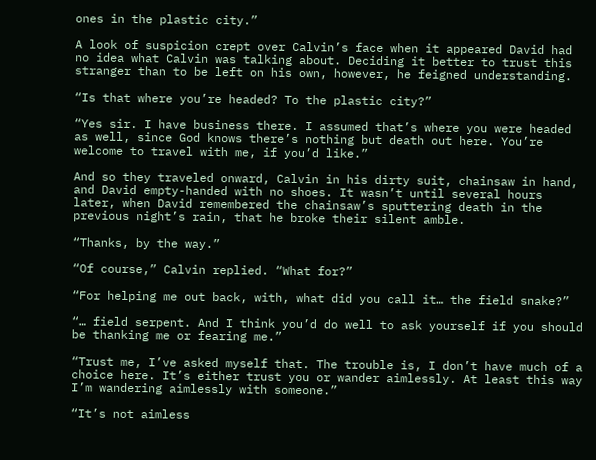ones in the plastic city.”

A look of suspicion crept over Calvin’s face when it appeared David had no idea what Calvin was talking about. Deciding it better to trust this stranger than to be left on his own, however, he feigned understanding.

“Is that where you’re headed? To the plastic city?”

“Yes sir. I have business there. I assumed that’s where you were headed as well, since God knows there’s nothing but death out here. You’re welcome to travel with me, if you’d like.”

And so they traveled onward, Calvin in his dirty suit, chainsaw in hand, and David empty-handed with no shoes. It wasn’t until several hours later, when David remembered the chainsaw’s sputtering death in the previous night’s rain, that he broke their silent amble.

“Thanks, by the way.”

“Of course,” Calvin replied. “What for?”

“For helping me out back, with, what did you call it… the field snake?”

“… field serpent. And I think you’d do well to ask yourself if you should be thanking me or fearing me.”

“Trust me, I’ve asked myself that. The trouble is, I don’t have much of a choice here. It’s either trust you or wander aimlessly. At least this way I’m wandering aimlessly with someone.”

“It’s not aimless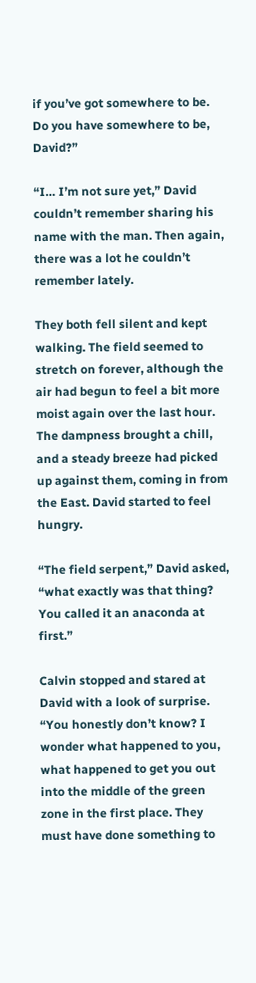if you’ve got somewhere to be. Do you have somewhere to be, David?”

“I… I’m not sure yet,” David couldn’t remember sharing his name with the man. Then again, there was a lot he couldn’t remember lately.

They both fell silent and kept walking. The field seemed to stretch on forever, although the air had begun to feel a bit more moist again over the last hour. The dampness brought a chill, and a steady breeze had picked up against them, coming in from the East. David started to feel hungry.

“The field serpent,” David asked, “what exactly was that thing? You called it an anaconda at first.”

Calvin stopped and stared at David with a look of surprise. “You honestly don’t know? I wonder what happened to you, what happened to get you out into the middle of the green zone in the first place. They must have done something to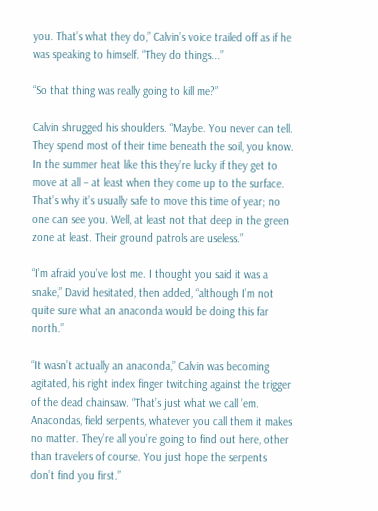you. That’s what they do,” Calvin’s voice trailed off as if he was speaking to himself. “They do things...”

“So that thing was really going to kill me?”

Calvin shrugged his shoulders. “Maybe. You never can tell. They spend most of their time beneath the soil, you know. In the summer heat like this they’re lucky if they get to move at all – at least when they come up to the surface. That’s why it’s usually safe to move this time of year; no one can see you. Well, at least not that deep in the green zone at least. Their ground patrols are useless.”

“I’m afraid you’ve lost me. I thought you said it was a snake,” David hesitated, then added, “although I’m not quite sure what an anaconda would be doing this far north.”

“It wasn’t actually an anaconda,” Calvin was becoming agitated, his right index finger twitching against the trigger of the dead chainsaw. “That’s just what we call ’em. Anacondas, field serpents, whatever you call them it makes no matter. They’re all you’re going to find out here, other than travelers of course. You just hope the serpents don’t find you first.”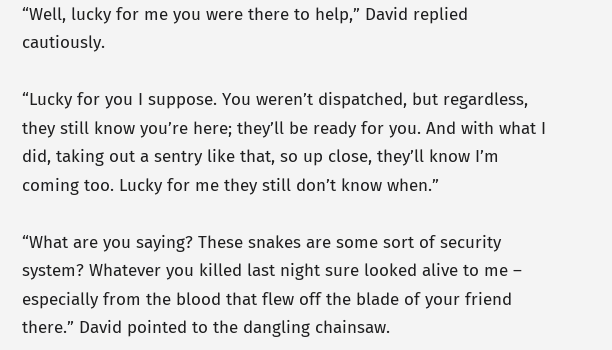“Well, lucky for me you were there to help,” David replied cautiously.

“Lucky for you I suppose. You weren’t dispatched, but regardless, they still know you’re here; they’ll be ready for you. And with what I did, taking out a sentry like that, so up close, they’ll know I’m coming too. Lucky for me they still don’t know when.”

“What are you saying? These snakes are some sort of security system? Whatever you killed last night sure looked alive to me – especially from the blood that flew off the blade of your friend there.” David pointed to the dangling chainsaw.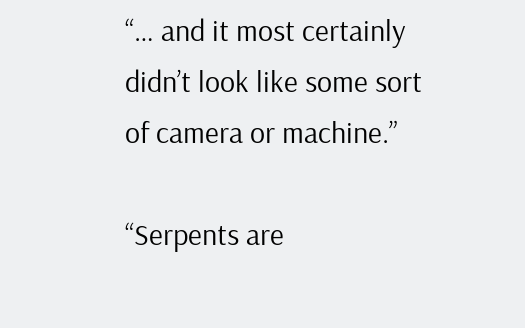“… and it most certainly didn’t look like some sort of camera or machine.”

“Serpents are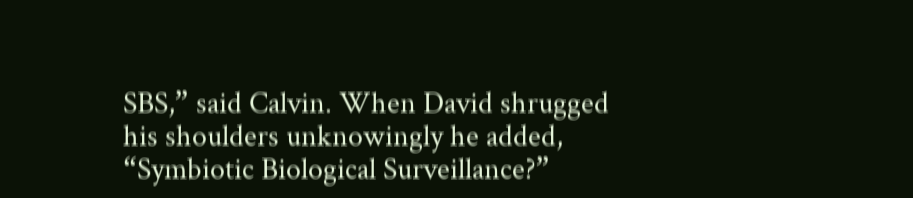SBS,” said Calvin. When David shrugged his shoulders unknowingly he added, “Symbiotic Biological Surveillance?”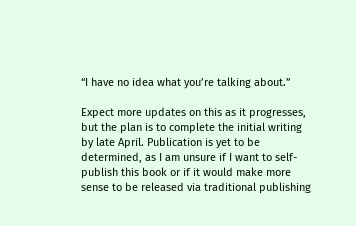“I have no idea what you’re talking about.”

Expect more updates on this as it progresses, but the plan is to complete the initial writing by late April. Publication is yet to be determined, as I am unsure if I want to self-publish this book or if it would make more sense to be released via traditional publishing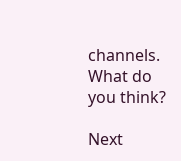channels.  What do you think?

Next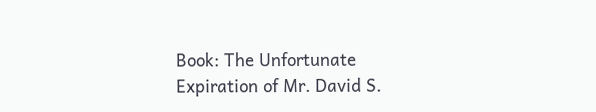Book: The Unfortunate Expiration of Mr. David S.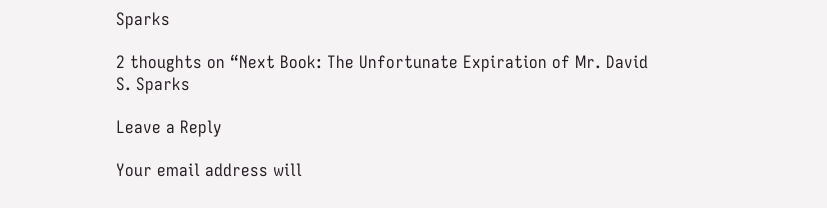Sparks

2 thoughts on “Next Book: The Unfortunate Expiration of Mr. David S. Sparks

Leave a Reply

Your email address will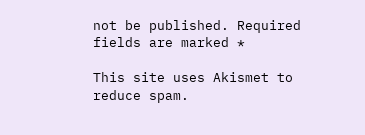not be published. Required fields are marked *

This site uses Akismet to reduce spam.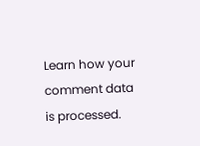Learn how your comment data is processed.